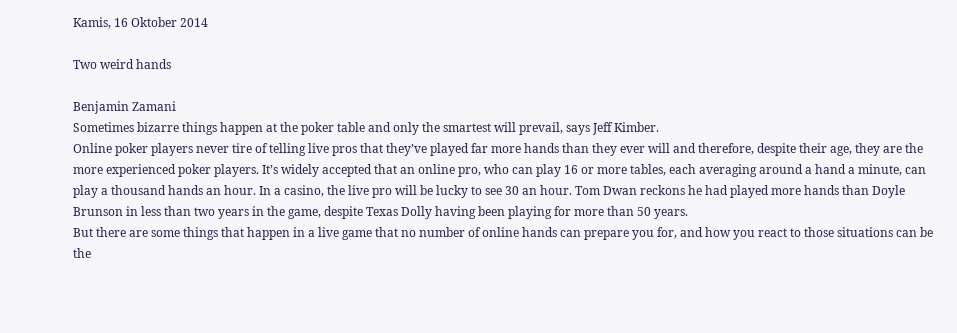Kamis, 16 Oktober 2014

Two weird hands

Benjamin Zamani
Sometimes bizarre things happen at the poker table and only the smartest will prevail, says Jeff Kimber.
Online poker players never tire of telling live pros that they’ve played far more hands than they ever will and therefore, despite their age, they are the more experienced poker players. It’s widely accepted that an online pro, who can play 16 or more tables, each averaging around a hand a minute, can play a thousand hands an hour. In a casino, the live pro will be lucky to see 30 an hour. Tom Dwan reckons he had played more hands than Doyle Brunson in less than two years in the game, despite Texas Dolly having been playing for more than 50 years.
But there are some things that happen in a live game that no number of online hands can prepare you for, and how you react to those situations can be the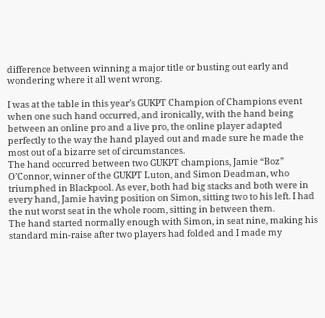difference between winning a major title or busting out early and wondering where it all went wrong.

I was at the table in this year’s GUKPT Champion of Champions event when one such hand occurred, and ironically, with the hand being between an online pro and a live pro, the online player adapted perfectly to the way the hand played out and made sure he made the most out of a bizarre set of circumstances.
The hand occurred between two GUKPT champions, Jamie “Boz” O’Connor, winner of the GUKPT Luton, and Simon Deadman, who triumphed in Blackpool. As ever, both had big stacks and both were in every hand, Jamie having position on Simon, sitting two to his left. I had the nut worst seat in the whole room, sitting in between them.
The hand started normally enough with Simon, in seat nine, making his standard min-raise after two players had folded and I made my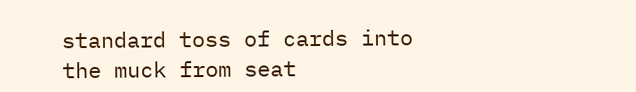standard toss of cards into the muck from seat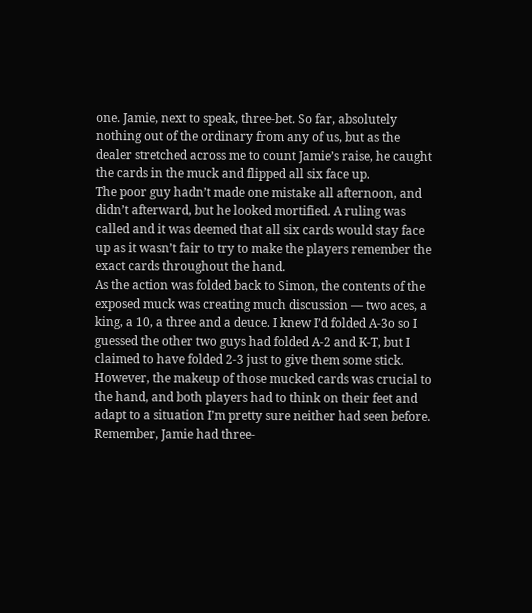one. Jamie, next to speak, three-bet. So far, absolutely nothing out of the ordinary from any of us, but as the dealer stretched across me to count Jamie’s raise, he caught the cards in the muck and flipped all six face up.
The poor guy hadn’t made one mistake all afternoon, and didn’t afterward, but he looked mortified. A ruling was called and it was deemed that all six cards would stay face up as it wasn’t fair to try to make the players remember the exact cards throughout the hand.
As the action was folded back to Simon, the contents of the exposed muck was creating much discussion — two aces, a king, a 10, a three and a deuce. I knew I’d folded A-3o so I guessed the other two guys had folded A-2 and K-T, but I claimed to have folded 2-3 just to give them some stick.
However, the makeup of those mucked cards was crucial to the hand, and both players had to think on their feet and adapt to a situation I’m pretty sure neither had seen before. Remember, Jamie had three-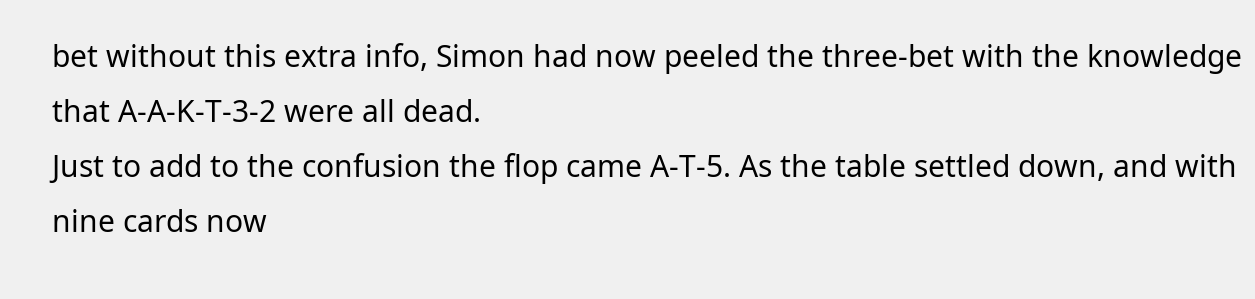bet without this extra info, Simon had now peeled the three-bet with the knowledge that A-A-K-T-3-2 were all dead.
Just to add to the confusion the flop came A-T-5. As the table settled down, and with nine cards now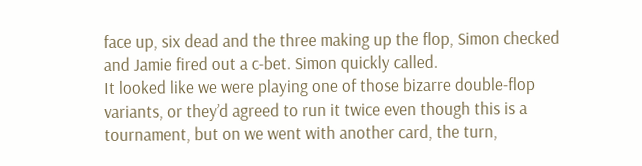face up, six dead and the three making up the flop, Simon checked and Jamie fired out a c-bet. Simon quickly called.
It looked like we were playing one of those bizarre double-flop variants, or they’d agreed to run it twice even though this is a tournament, but on we went with another card, the turn,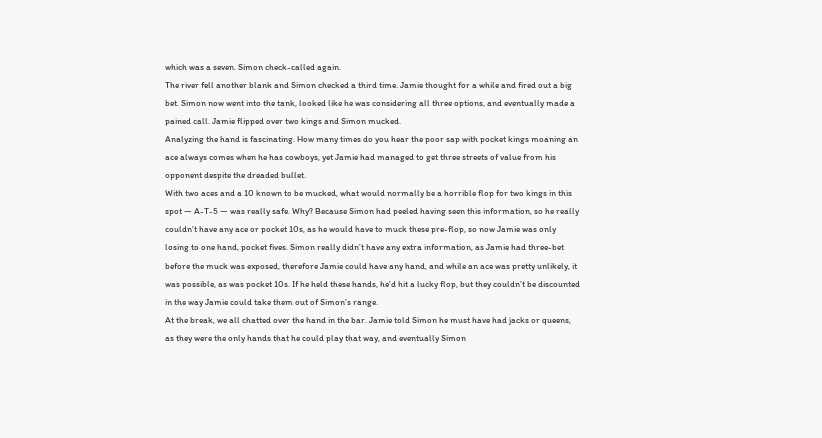which was a seven. Simon check-called again.
The river fell another blank and Simon checked a third time. Jamie thought for a while and fired out a big bet. Simon now went into the tank, looked like he was considering all three options, and eventually made a pained call. Jamie flipped over two kings and Simon mucked.
Analyzing the hand is fascinating. How many times do you hear the poor sap with pocket kings moaning an ace always comes when he has cowboys, yet Jamie had managed to get three streets of value from his opponent despite the dreaded bullet.
With two aces and a 10 known to be mucked, what would normally be a horrible flop for two kings in this spot — A-T-5 — was really safe. Why? Because Simon had peeled having seen this information, so he really couldn’t have any ace or pocket 10s, as he would have to muck these pre-flop, so now Jamie was only losing to one hand, pocket fives. Simon really didn’t have any extra information, as Jamie had three-bet before the muck was exposed, therefore Jamie could have any hand, and while an ace was pretty unlikely, it was possible, as was pocket 10s. If he held these hands, he’d hit a lucky flop, but they couldn’t be discounted in the way Jamie could take them out of Simon’s range.
At the break, we all chatted over the hand in the bar. Jamie told Simon he must have had jacks or queens, as they were the only hands that he could play that way, and eventually Simon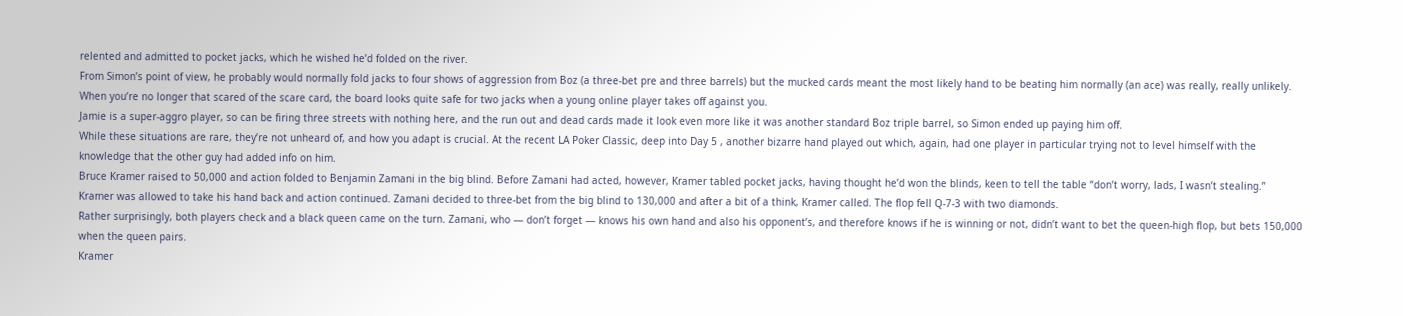relented and admitted to pocket jacks, which he wished he’d folded on the river.
From Simon’s point of view, he probably would normally fold jacks to four shows of aggression from Boz (a three-bet pre and three barrels) but the mucked cards meant the most likely hand to be beating him normally (an ace) was really, really unlikely. When you’re no longer that scared of the scare card, the board looks quite safe for two jacks when a young online player takes off against you.
Jamie is a super-aggro player, so can be firing three streets with nothing here, and the run out and dead cards made it look even more like it was another standard Boz triple barrel, so Simon ended up paying him off.
While these situations are rare, they’re not unheard of, and how you adapt is crucial. At the recent LA Poker Classic, deep into Day 5 , another bizarre hand played out which, again, had one player in particular trying not to level himself with the knowledge that the other guy had added info on him.
Bruce Kramer raised to 50,000 and action folded to Benjamin Zamani in the big blind. Before Zamani had acted, however, Kramer tabled pocket jacks, having thought he’d won the blinds, keen to tell the table “don’t worry, lads, I wasn’t stealing.”
Kramer was allowed to take his hand back and action continued. Zamani decided to three-bet from the big blind to 130,000 and after a bit of a think, Kramer called. The flop fell Q-7-3 with two diamonds.
Rather surprisingly, both players check and a black queen came on the turn. Zamani, who — don’t forget — knows his own hand and also his opponent’s, and therefore knows if he is winning or not, didn’t want to bet the queen-high flop, but bets 150,000 when the queen pairs.
Kramer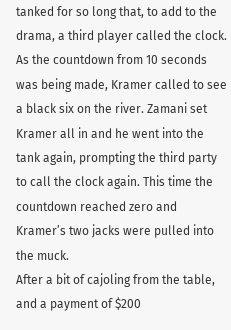tanked for so long that, to add to the drama, a third player called the clock. As the countdown from 10 seconds was being made, Kramer called to see a black six on the river. Zamani set Kramer all in and he went into the tank again, prompting the third party to call the clock again. This time the countdown reached zero and Kramer’s two jacks were pulled into the muck.
After a bit of cajoling from the table, and a payment of $200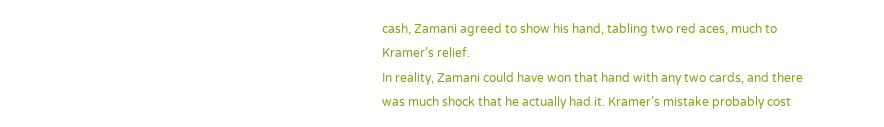cash, Zamani agreed to show his hand, tabling two red aces, much to Kramer’s relief.
In reality, Zamani could have won that hand with any two cards, and there was much shock that he actually had it. Kramer’s mistake probably cost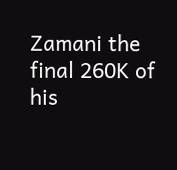Zamani the final 260K of his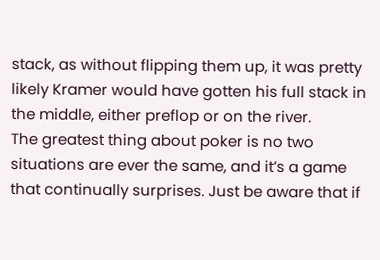stack, as without flipping them up, it was pretty likely Kramer would have gotten his full stack in the middle, either preflop or on the river.
The greatest thing about poker is no two situations are ever the same, and it’s a game that continually surprises. Just be aware that if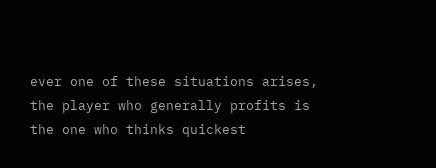ever one of these situations arises, the player who generally profits is the one who thinks quickest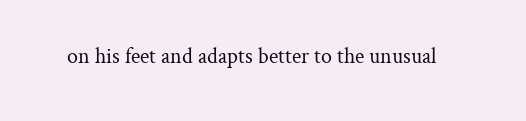on his feet and adapts better to the unusual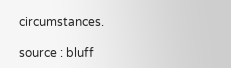circumstances.

source : bluff